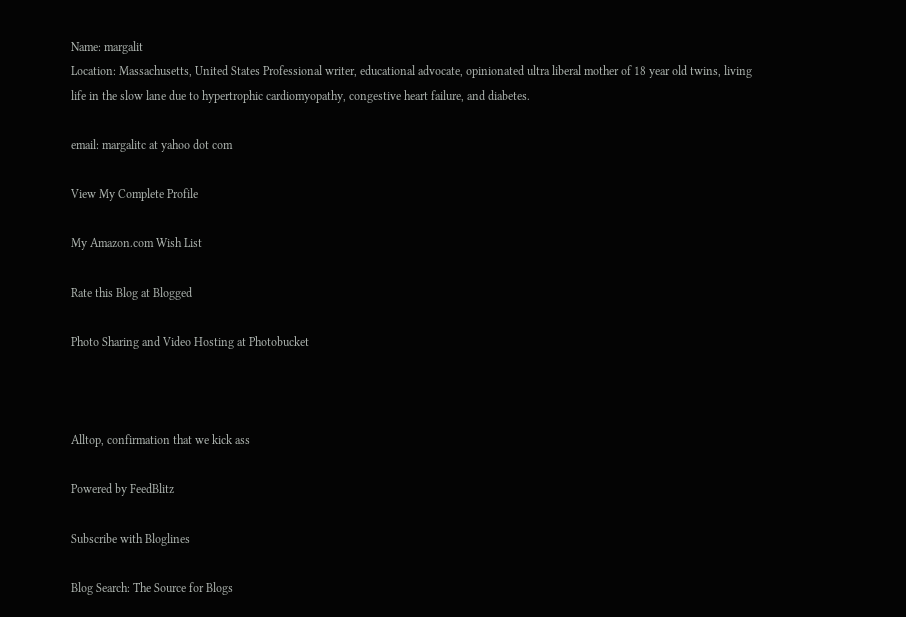Name: margalit
Location: Massachusetts, United States Professional writer, educational advocate, opinionated ultra liberal mother of 18 year old twins, living life in the slow lane due to hypertrophic cardiomyopathy, congestive heart failure, and diabetes.

email: margalitc at yahoo dot com

View My Complete Profile

My Amazon.com Wish List

Rate this Blog at Blogged

Photo Sharing and Video Hosting at Photobucket



Alltop, confirmation that we kick ass

Powered by FeedBlitz

Subscribe with Bloglines

Blog Search: The Source for Blogs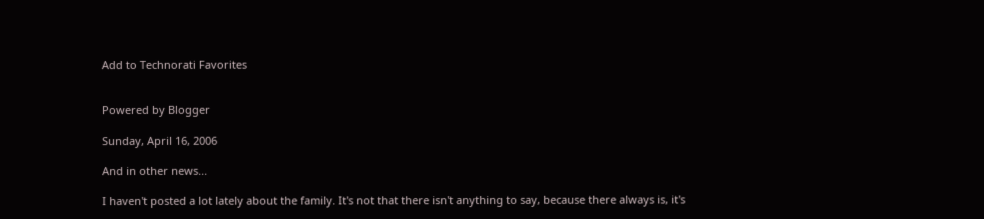Add to Technorati Favorites


Powered by Blogger

Sunday, April 16, 2006

And in other news...

I haven't posted a lot lately about the family. It's not that there isn't anything to say, because there always is, it's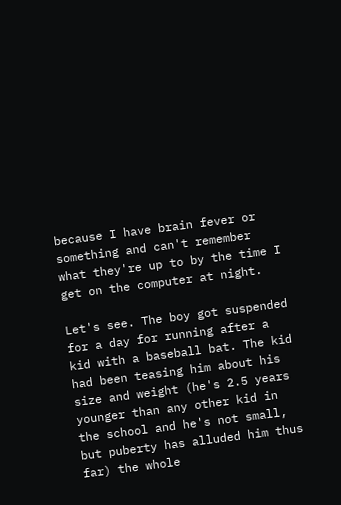because I have brain fever or something and can't remember what they're up to by the time I get on the computer at night.

Let's see. The boy got suspended for a day for running after a kid with a baseball bat. The kid had been teasing him about his size and weight (he's 2.5 years younger than any other kid in the school and he's not small, but puberty has alluded him thus far) the whole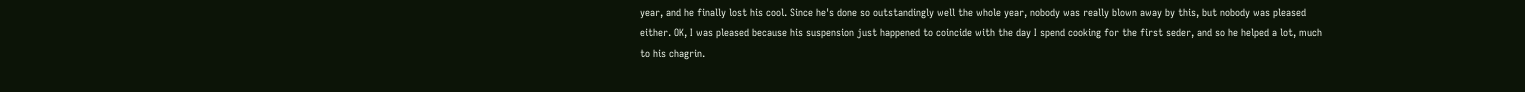year, and he finally lost his cool. Since he's done so outstandingly well the whole year, nobody was really blown away by this, but nobody was pleased either. OK, I was pleased because his suspension just happened to coincide with the day I spend cooking for the first seder, and so he helped a lot, much to his chagrin.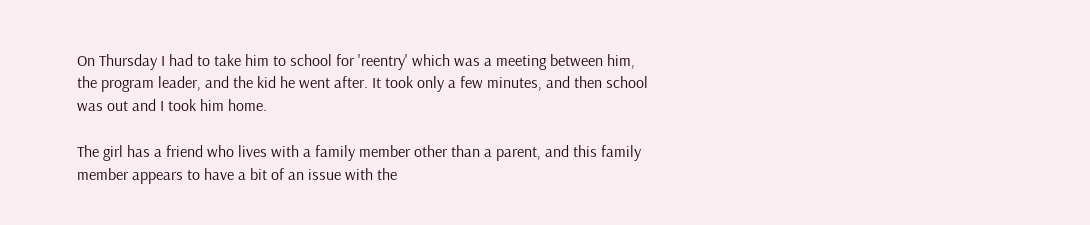On Thursday I had to take him to school for 'reentry' which was a meeting between him, the program leader, and the kid he went after. It took only a few minutes, and then school was out and I took him home.

The girl has a friend who lives with a family member other than a parent, and this family member appears to have a bit of an issue with the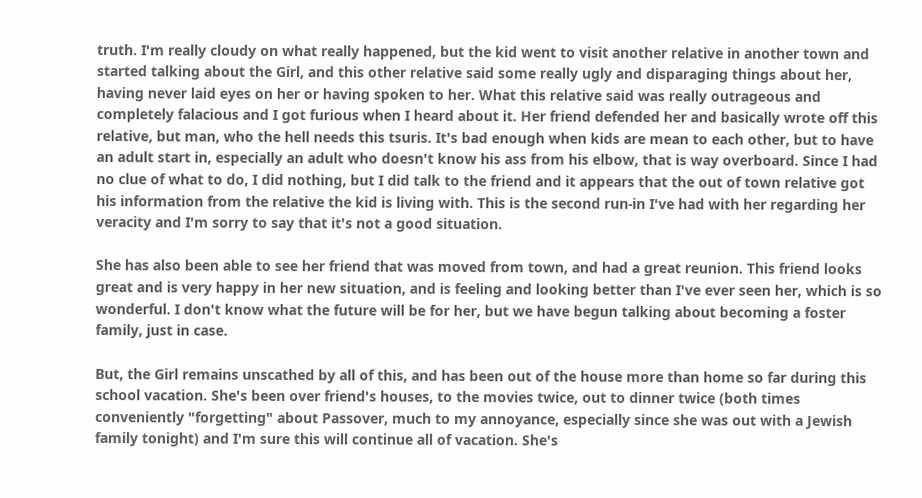truth. I'm really cloudy on what really happened, but the kid went to visit another relative in another town and started talking about the Girl, and this other relative said some really ugly and disparaging things about her, having never laid eyes on her or having spoken to her. What this relative said was really outrageous and completely falacious and I got furious when I heard about it. Her friend defended her and basically wrote off this relative, but man, who the hell needs this tsuris. It's bad enough when kids are mean to each other, but to have an adult start in, especially an adult who doesn't know his ass from his elbow, that is way overboard. Since I had no clue of what to do, I did nothing, but I did talk to the friend and it appears that the out of town relative got his information from the relative the kid is living with. This is the second run-in I've had with her regarding her veracity and I'm sorry to say that it's not a good situation.

She has also been able to see her friend that was moved from town, and had a great reunion. This friend looks great and is very happy in her new situation, and is feeling and looking better than I've ever seen her, which is so wonderful. I don't know what the future will be for her, but we have begun talking about becoming a foster family, just in case.

But, the Girl remains unscathed by all of this, and has been out of the house more than home so far during this school vacation. She's been over friend's houses, to the movies twice, out to dinner twice (both times conveniently "forgetting" about Passover, much to my annoyance, especially since she was out with a Jewish family tonight) and I'm sure this will continue all of vacation. She's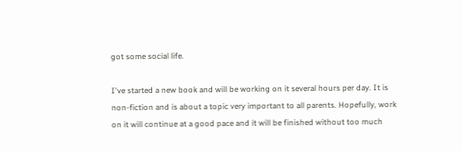got some social life.

I've started a new book and will be working on it several hours per day. It is non-fiction and is about a topic very important to all parents. Hopefully, work on it will continue at a good pace and it will be finished without too much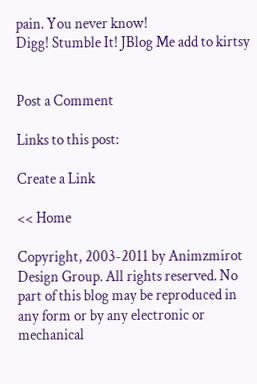pain. You never know!
Digg! Stumble It! JBlog Me add to kirtsy


Post a Comment

Links to this post:

Create a Link

<< Home

Copyright, 2003-2011 by Animzmirot Design Group. All rights reserved. No part of this blog may be reproduced in any form or by any electronic or mechanical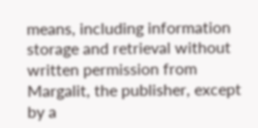means, including information storage and retrieval without written permission from Margalit, the publisher, except by a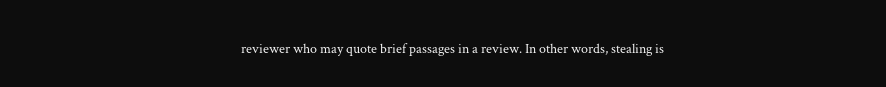reviewer who may quote brief passages in a review. In other words, stealing is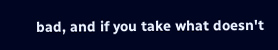bad, and if you take what doesn't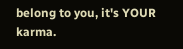belong to you, it's YOUR karma.